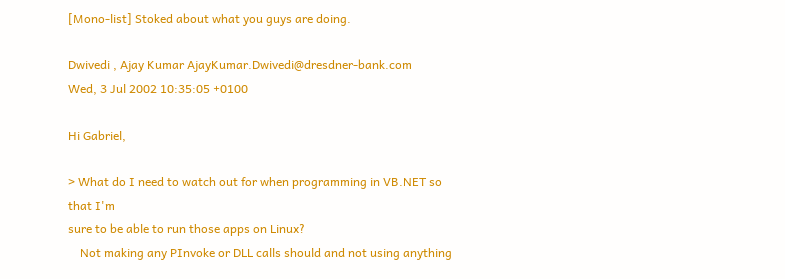[Mono-list] Stoked about what you guys are doing.

Dwivedi , Ajay Kumar AjayKumar.Dwivedi@dresdner-bank.com
Wed, 3 Jul 2002 10:35:05 +0100

Hi Gabriel,

> What do I need to watch out for when programming in VB.NET so that I'm
sure to be able to run those apps on Linux?
    Not making any PInvoke or DLL calls should and not using anything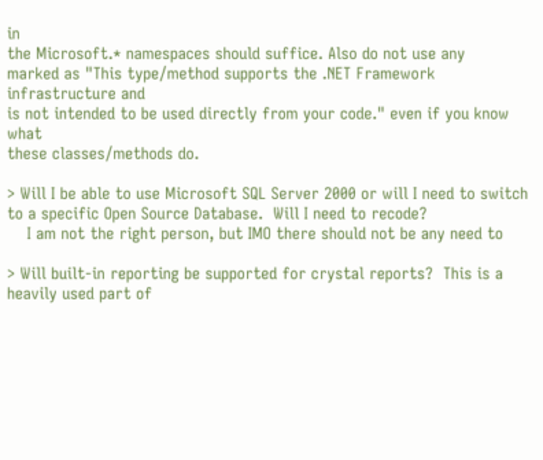in
the Microsoft.* namespaces should suffice. Also do not use any
marked as "This type/method supports the .NET Framework infrastructure and
is not intended to be used directly from your code." even if you know what
these classes/methods do.

> Will I be able to use Microsoft SQL Server 2000 or will I need to switch
to a specific Open Source Database.  Will I need to recode?
    I am not the right person, but IMO there should not be any need to

> Will built-in reporting be supported for crystal reports?  This is a
heavily used part of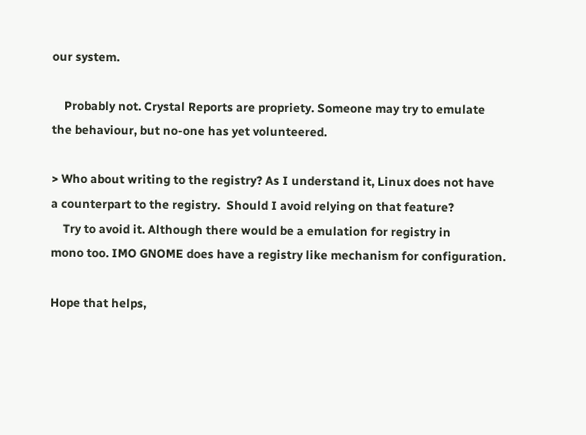our system.

    Probably not. Crystal Reports are propriety. Someone may try to emulate
the behaviour, but no-one has yet volunteered.

> Who about writing to the registry? As I understand it, Linux does not have
a counterpart to the registry.  Should I avoid relying on that feature?
    Try to avoid it. Although there would be a emulation for registry in
mono too. IMO GNOME does have a registry like mechanism for configuration.

Hope that helps,